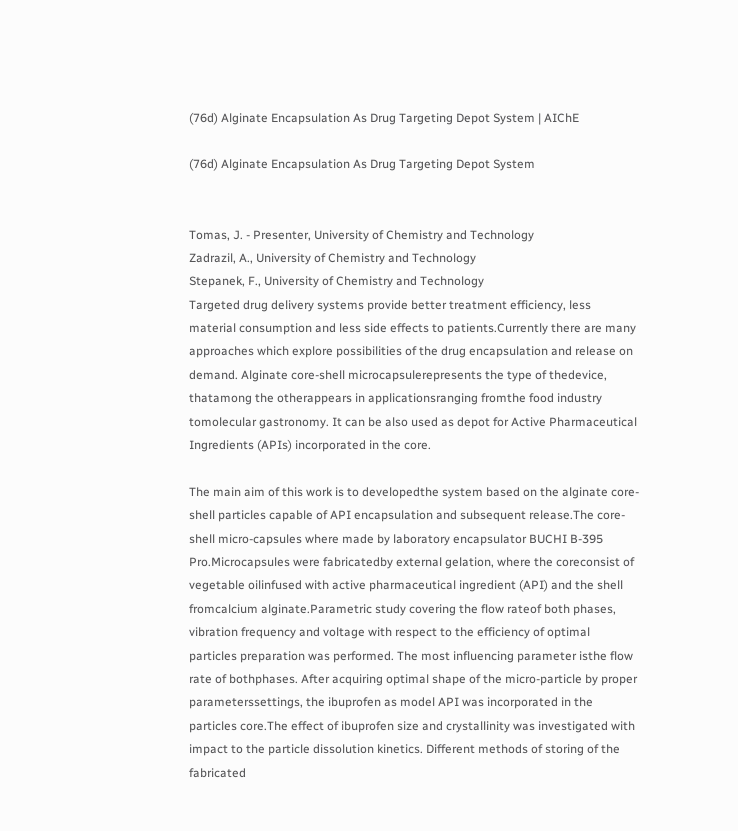(76d) Alginate Encapsulation As Drug Targeting Depot System | AIChE

(76d) Alginate Encapsulation As Drug Targeting Depot System


Tomas, J. - Presenter, University of Chemistry and Technology
Zadrazil, A., University of Chemistry and Technology
Stepanek, F., University of Chemistry and Technology
Targeted drug delivery systems provide better treatment efficiency, less material consumption and less side effects to patients.Currently there are many approaches which explore possibilities of the drug encapsulation and release on demand. Alginate core-shell microcapsulerepresents the type of thedevice, thatamong the otherappears in applicationsranging fromthe food industry tomolecular gastronomy. It can be also used as depot for Active Pharmaceutical Ingredients (APIs) incorporated in the core.

The main aim of this work is to developedthe system based on the alginate core-shell particles capable of API encapsulation and subsequent release.The core-shell micro-capsules where made by laboratory encapsulator BUCHI B-395 Pro.Microcapsules were fabricatedby external gelation, where the coreconsist of vegetable oilinfused with active pharmaceutical ingredient (API) and the shell fromcalcium alginate.Parametric study covering the flow rateof both phases, vibration frequency and voltage with respect to the efficiency of optimal particles preparation was performed. The most influencing parameter isthe flow rate of bothphases. After acquiring optimal shape of the micro-particle by proper parameterssettings, the ibuprofen as model API was incorporated in the particles core.The effect of ibuprofen size and crystallinity was investigated with impact to the particle dissolution kinetics. Different methods of storing of the fabricated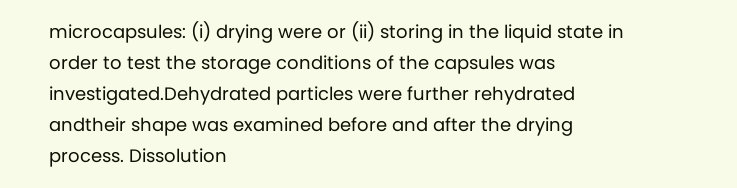microcapsules: (i) drying were or (ii) storing in the liquid state in order to test the storage conditions of the capsules was investigated.Dehydrated particles were further rehydrated andtheir shape was examined before and after the drying process. Dissolution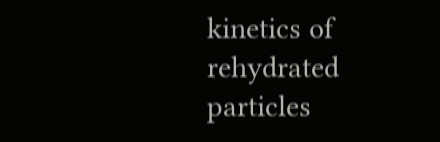kinetics of rehydrated particles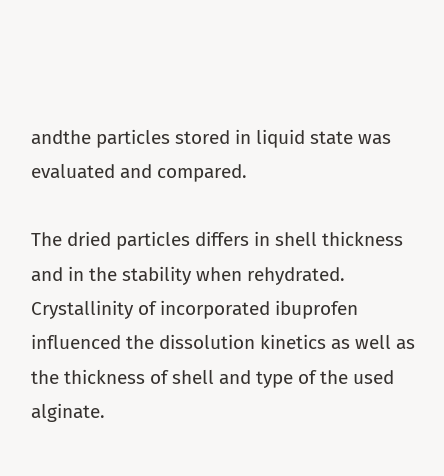andthe particles stored in liquid state was evaluated and compared.

The dried particles differs in shell thickness and in the stability when rehydrated. Crystallinity of incorporated ibuprofen influenced the dissolution kinetics as well as the thickness of shell and type of the used alginate.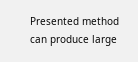Presented method can produce large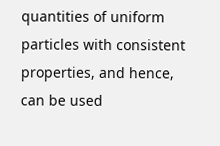quantities of uniform particles with consistent properties, and hence, can be used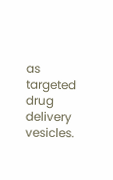as targeted drug delivery vesicles.